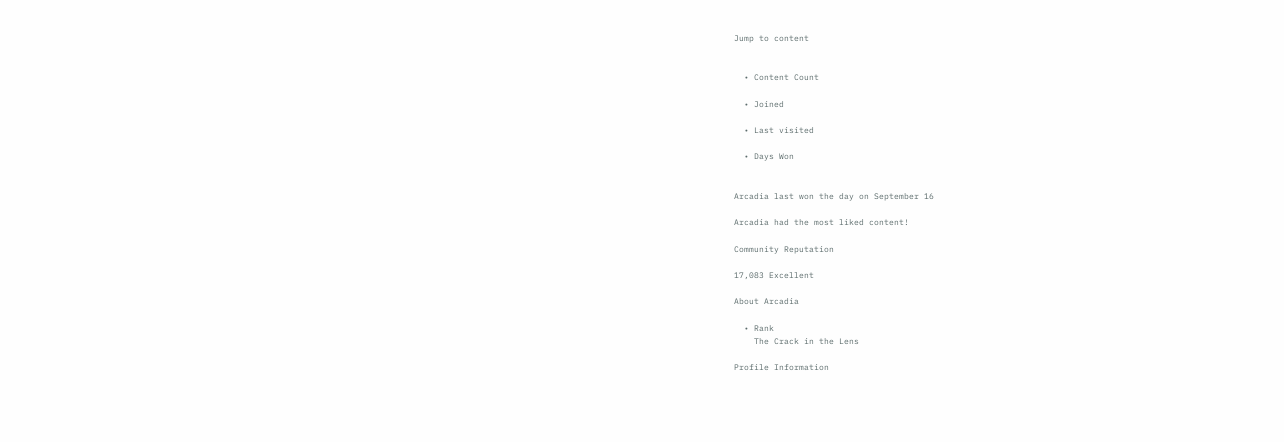Jump to content


  • Content Count

  • Joined

  • Last visited

  • Days Won


Arcadia last won the day on September 16

Arcadia had the most liked content!

Community Reputation

17,083 Excellent

About Arcadia

  • Rank
    The Crack in the Lens

Profile Information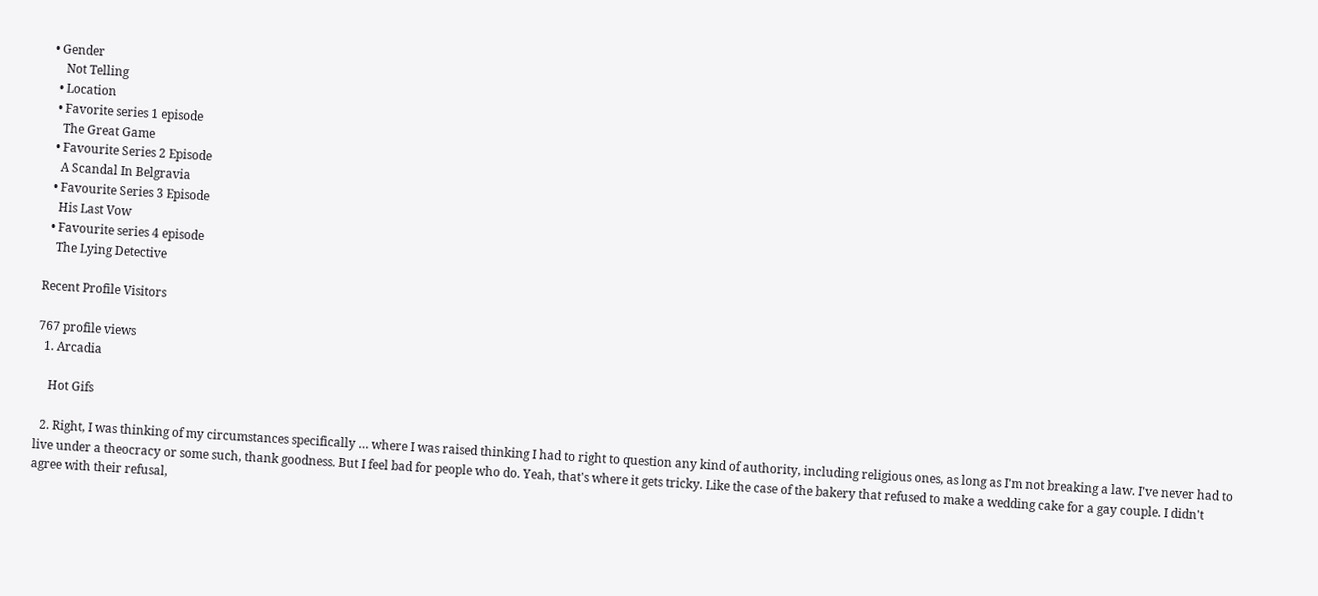• Gender
    Not Telling
  • Location
  • Favorite series 1 episode
    The Great Game
  • Favourite Series 2 Episode
    A Scandal In Belgravia
  • Favourite Series 3 Episode
    His Last Vow
  • Favourite series 4 episode
    The Lying Detective

Recent Profile Visitors

767 profile views
  1. Arcadia

    Hot Gifs

  2. Right, I was thinking of my circumstances specifically … where I was raised thinking I had to right to question any kind of authority, including religious ones, as long as I'm not breaking a law. I've never had to live under a theocracy or some such, thank goodness. But I feel bad for people who do. Yeah, that's where it gets tricky. Like the case of the bakery that refused to make a wedding cake for a gay couple. I didn't agree with their refusal,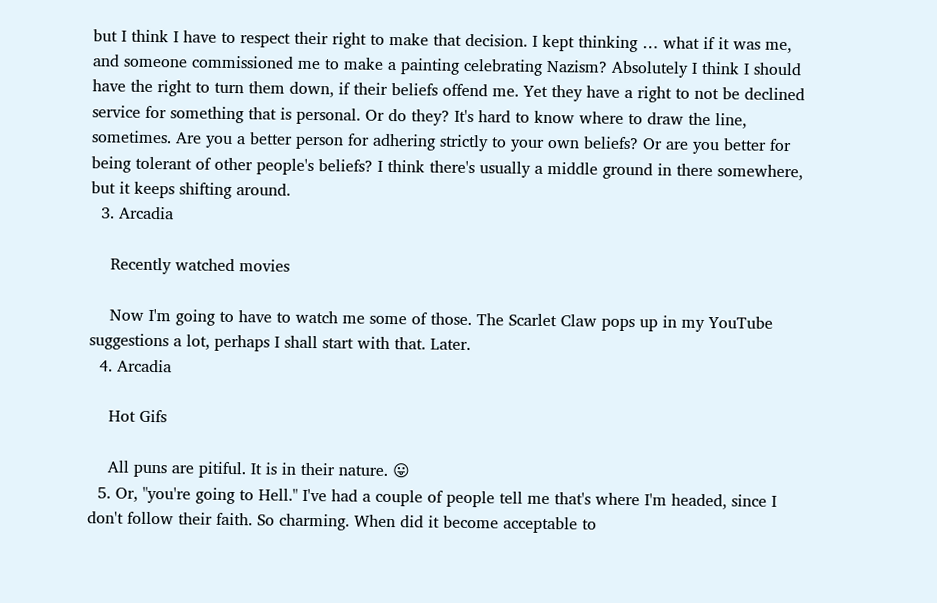but I think I have to respect their right to make that decision. I kept thinking … what if it was me, and someone commissioned me to make a painting celebrating Nazism? Absolutely I think I should have the right to turn them down, if their beliefs offend me. Yet they have a right to not be declined service for something that is personal. Or do they? It's hard to know where to draw the line, sometimes. Are you a better person for adhering strictly to your own beliefs? Or are you better for being tolerant of other people's beliefs? I think there's usually a middle ground in there somewhere, but it keeps shifting around.
  3. Arcadia

    Recently watched movies

    Now I'm going to have to watch me some of those. The Scarlet Claw pops up in my YouTube suggestions a lot, perhaps I shall start with that. Later.
  4. Arcadia

    Hot Gifs

    All puns are pitiful. It is in their nature. 😛
  5. Or, "you're going to Hell." I've had a couple of people tell me that's where I'm headed, since I don't follow their faith. So charming. When did it become acceptable to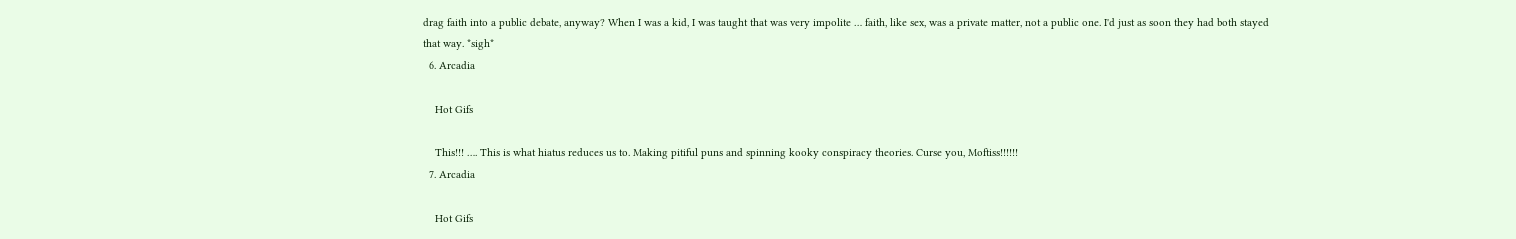drag faith into a public debate, anyway? When I was a kid, I was taught that was very impolite … faith, like sex, was a private matter, not a public one. I'd just as soon they had both stayed that way. *sigh*
  6. Arcadia

    Hot Gifs

    This!!! …. This is what hiatus reduces us to. Making pitiful puns and spinning kooky conspiracy theories. Curse you, Moftiss!!!!!!
  7. Arcadia

    Hot Gifs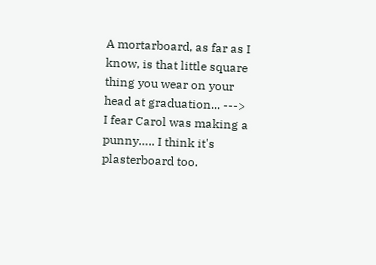A mortarboard, as far as I know, is that little square thing you wear on your head at graduation... --->  I fear Carol was making a punny….. I think it's plasterboard too.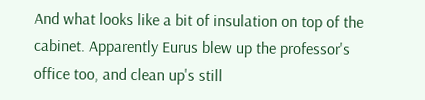And what looks like a bit of insulation on top of the cabinet. Apparently Eurus blew up the professor's office too, and clean up's still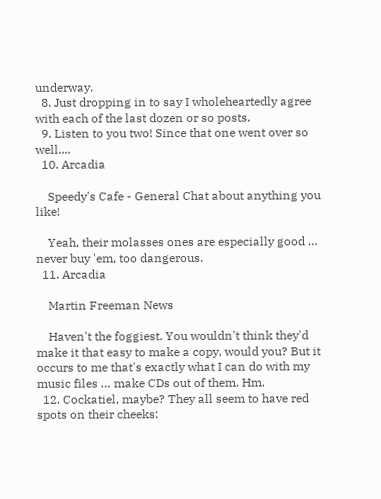underway.
  8. Just dropping in to say I wholeheartedly agree with each of the last dozen or so posts.
  9. Listen to you two! Since that one went over so well....
  10. Arcadia

    Speedy's Cafe - General Chat about anything you like!

    Yeah, their molasses ones are especially good … never buy 'em, too dangerous.
  11. Arcadia

    Martin Freeman News

    Haven't the foggiest. You wouldn't think they'd make it that easy to make a copy, would you? But it occurs to me that's exactly what I can do with my music files … make CDs out of them. Hm.
  12. Cockatiel, maybe? They all seem to have red spots on their cheeks: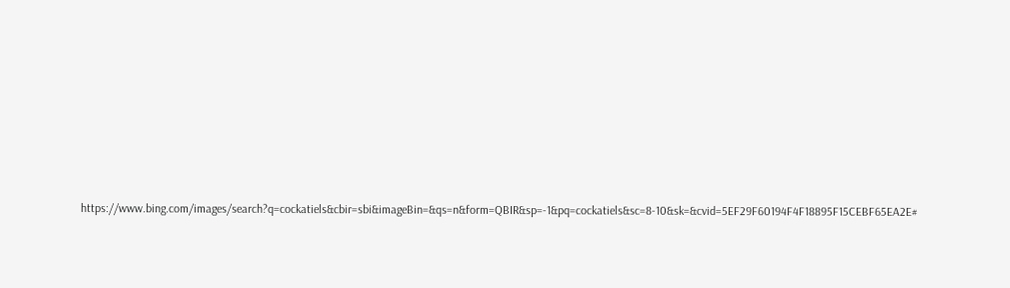https://www.bing.com/images/search?q=cockatiels&cbir=sbi&imageBin=&qs=n&form=QBIR&sp=-1&pq=cockatiels&sc=8-10&sk=&cvid=5EF29F60194F4F18895F15CEBF65EA2E#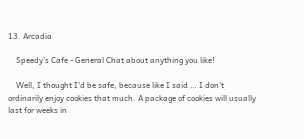13. Arcadia

    Speedy's Cafe - General Chat about anything you like!

    Well, I thought I'd be safe, because like I said … I don't ordinarily enjoy cookies that much. A package of cookies will usually last for weeks in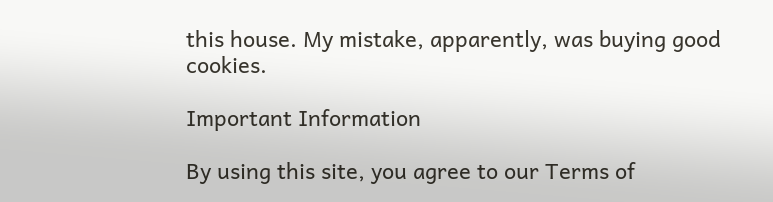this house. My mistake, apparently, was buying good cookies.

Important Information

By using this site, you agree to our Terms of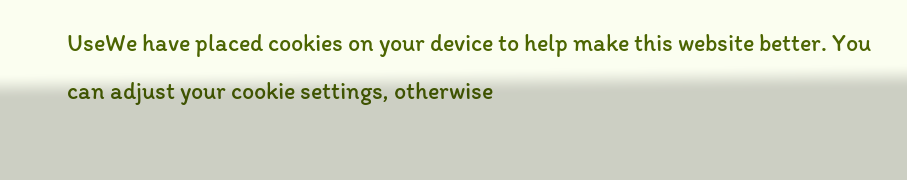UseWe have placed cookies on your device to help make this website better. You can adjust your cookie settings, otherwise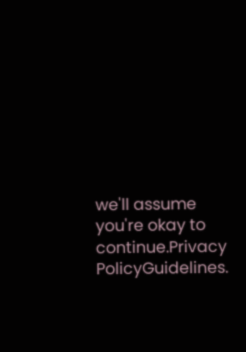we'll assume you're okay to continue.Privacy PolicyGuidelines.